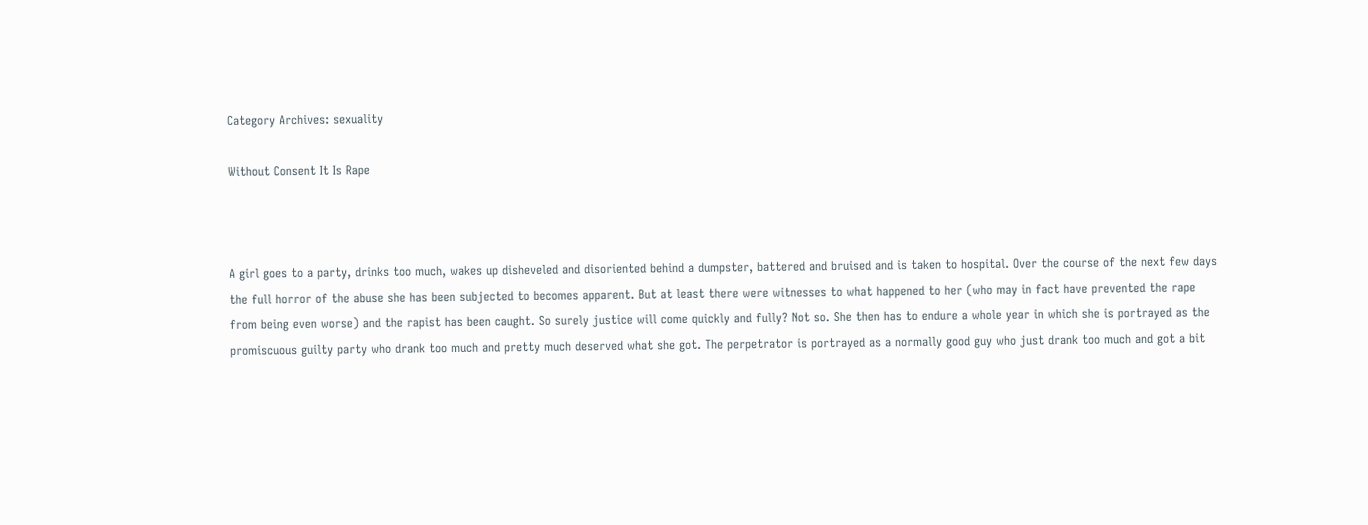Category Archives: sexuality

Without Consent It Is Rape



A girl goes to a party, drinks too much, wakes up disheveled and disoriented behind a dumpster, battered and bruised and is taken to hospital. Over the course of the next few days the full horror of the abuse she has been subjected to becomes apparent. But at least there were witnesses to what happened to her (who may in fact have prevented the rape from being even worse) and the rapist has been caught. So surely justice will come quickly and fully? Not so. She then has to endure a whole year in which she is portrayed as the promiscuous guilty party who drank too much and pretty much deserved what she got. The perpetrator is portrayed as a normally good guy who just drank too much and got a bit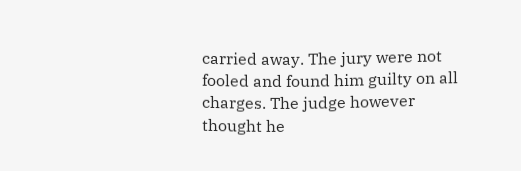carried away. The jury were not fooled and found him guilty on all charges. The judge however thought he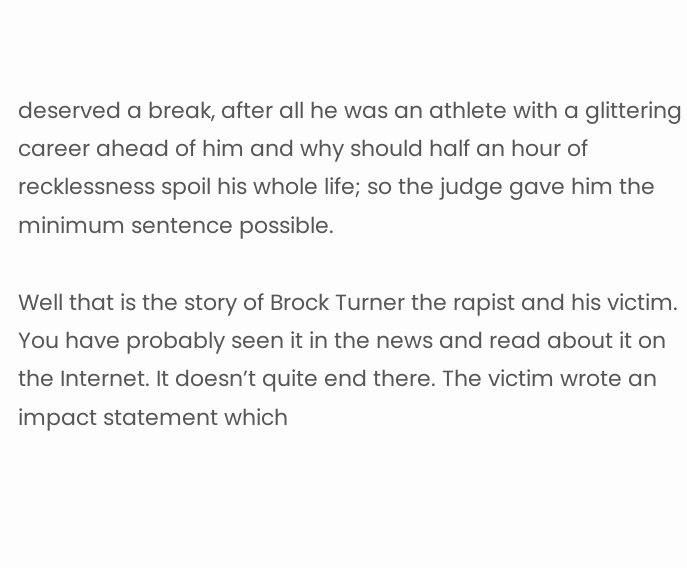deserved a break, after all he was an athlete with a glittering career ahead of him and why should half an hour of recklessness spoil his whole life; so the judge gave him the minimum sentence possible.

Well that is the story of Brock Turner the rapist and his victim. You have probably seen it in the news and read about it on the Internet. It doesn’t quite end there. The victim wrote an impact statement which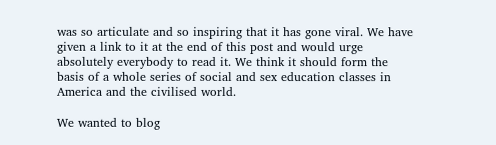was so articulate and so inspiring that it has gone viral. We have given a link to it at the end of this post and would urge absolutely everybody to read it. We think it should form the basis of a whole series of social and sex education classes in America and the civilised world.

We wanted to blog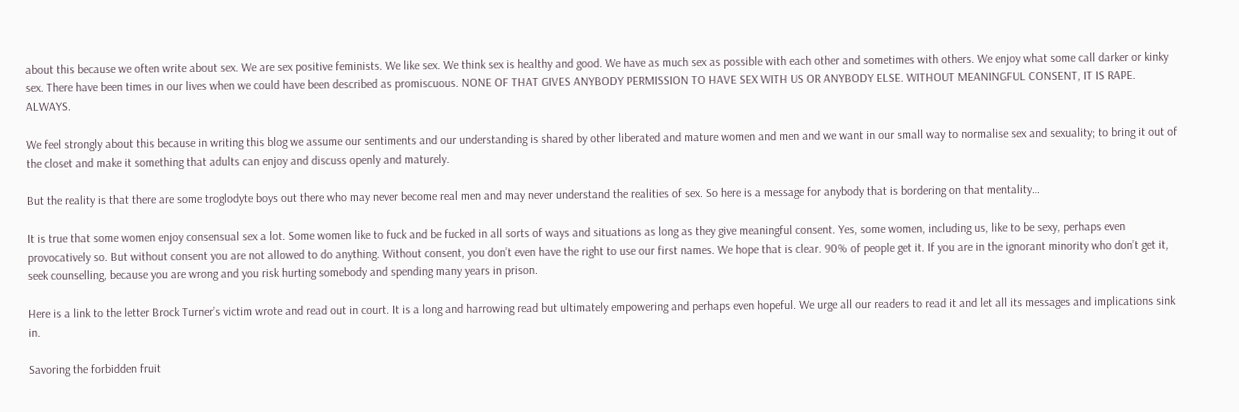about this because we often write about sex. We are sex positive feminists. We like sex. We think sex is healthy and good. We have as much sex as possible with each other and sometimes with others. We enjoy what some call darker or kinky sex. There have been times in our lives when we could have been described as promiscuous. NONE OF THAT GIVES ANYBODY PERMISSION TO HAVE SEX WITH US OR ANYBODY ELSE. WITHOUT MEANINGFUL CONSENT, IT IS RAPE. ALWAYS.

We feel strongly about this because in writing this blog we assume our sentiments and our understanding is shared by other liberated and mature women and men and we want in our small way to normalise sex and sexuality; to bring it out of the closet and make it something that adults can enjoy and discuss openly and maturely.

But the reality is that there are some troglodyte boys out there who may never become real men and may never understand the realities of sex. So here is a message for anybody that is bordering on that mentality…

It is true that some women enjoy consensual sex a lot. Some women like to fuck and be fucked in all sorts of ways and situations as long as they give meaningful consent. Yes, some women, including us, like to be sexy, perhaps even provocatively so. But without consent you are not allowed to do anything. Without consent, you don’t even have the right to use our first names. We hope that is clear. 90% of people get it. If you are in the ignorant minority who don’t get it, seek counselling, because you are wrong and you risk hurting somebody and spending many years in prison.

Here is a link to the letter Brock Turner’s victim wrote and read out in court. It is a long and harrowing read but ultimately empowering and perhaps even hopeful. We urge all our readers to read it and let all its messages and implications sink in.

Savoring the forbidden fruit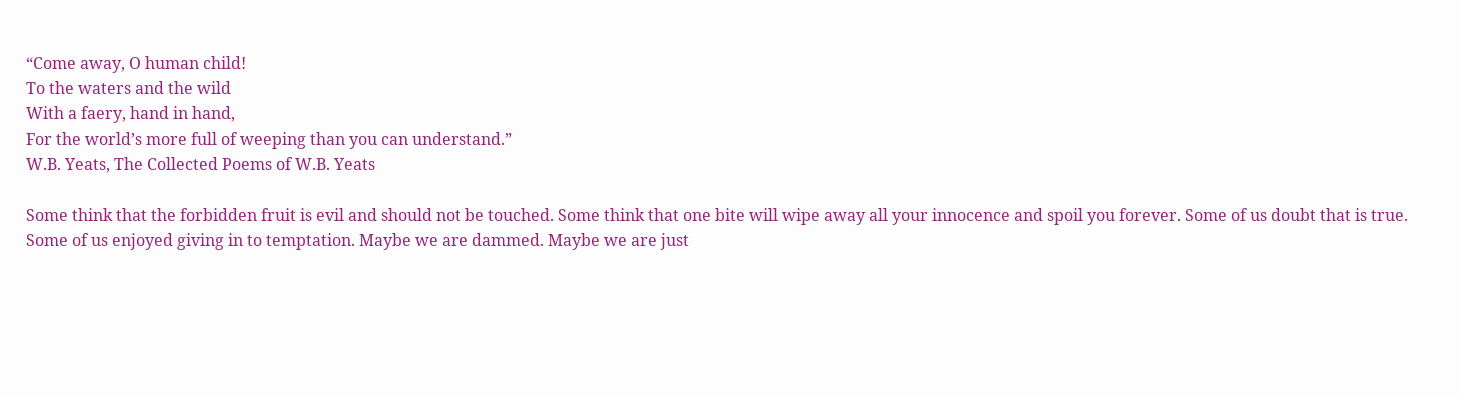“Come away, O human child!
To the waters and the wild
With a faery, hand in hand,
For the world’s more full of weeping than you can understand.”
W.B. Yeats, The Collected Poems of W.B. Yeats

Some think that the forbidden fruit is evil and should not be touched. Some think that one bite will wipe away all your innocence and spoil you forever. Some of us doubt that is true. Some of us enjoyed giving in to temptation. Maybe we are dammed. Maybe we are just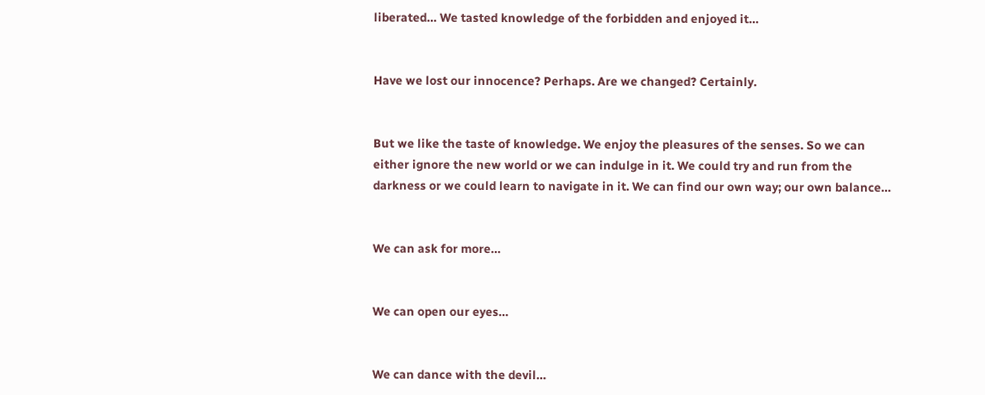liberated… We tasted knowledge of the forbidden and enjoyed it…


Have we lost our innocence? Perhaps. Are we changed? Certainly.


But we like the taste of knowledge. We enjoy the pleasures of the senses. So we can either ignore the new world or we can indulge in it. We could try and run from the darkness or we could learn to navigate in it. We can find our own way; our own balance…


We can ask for more…


We can open our eyes…


We can dance with the devil…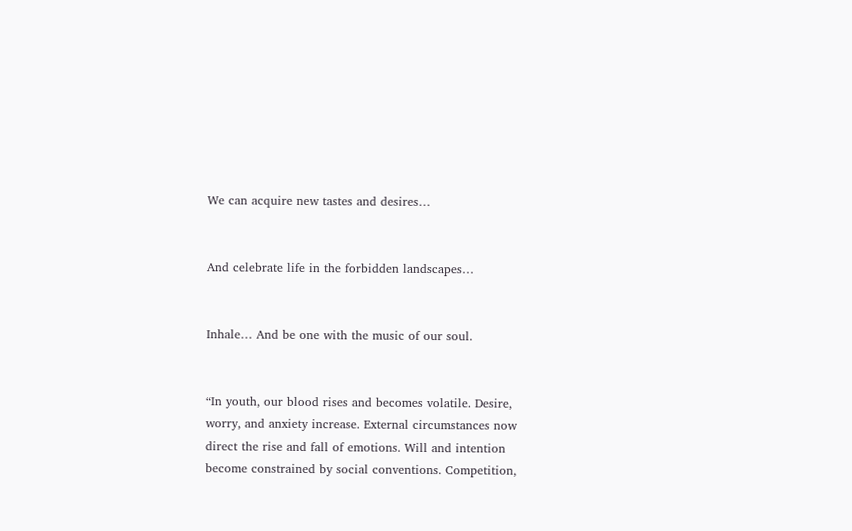We can acquire new tastes and desires…


And celebrate life in the forbidden landscapes…


Inhale… And be one with the music of our soul.


“In youth, our blood rises and becomes volatile. Desire, worry, and anxiety increase. External circumstances now direct the rise and fall of emotions. Will and intention become constrained by social conventions. Competition,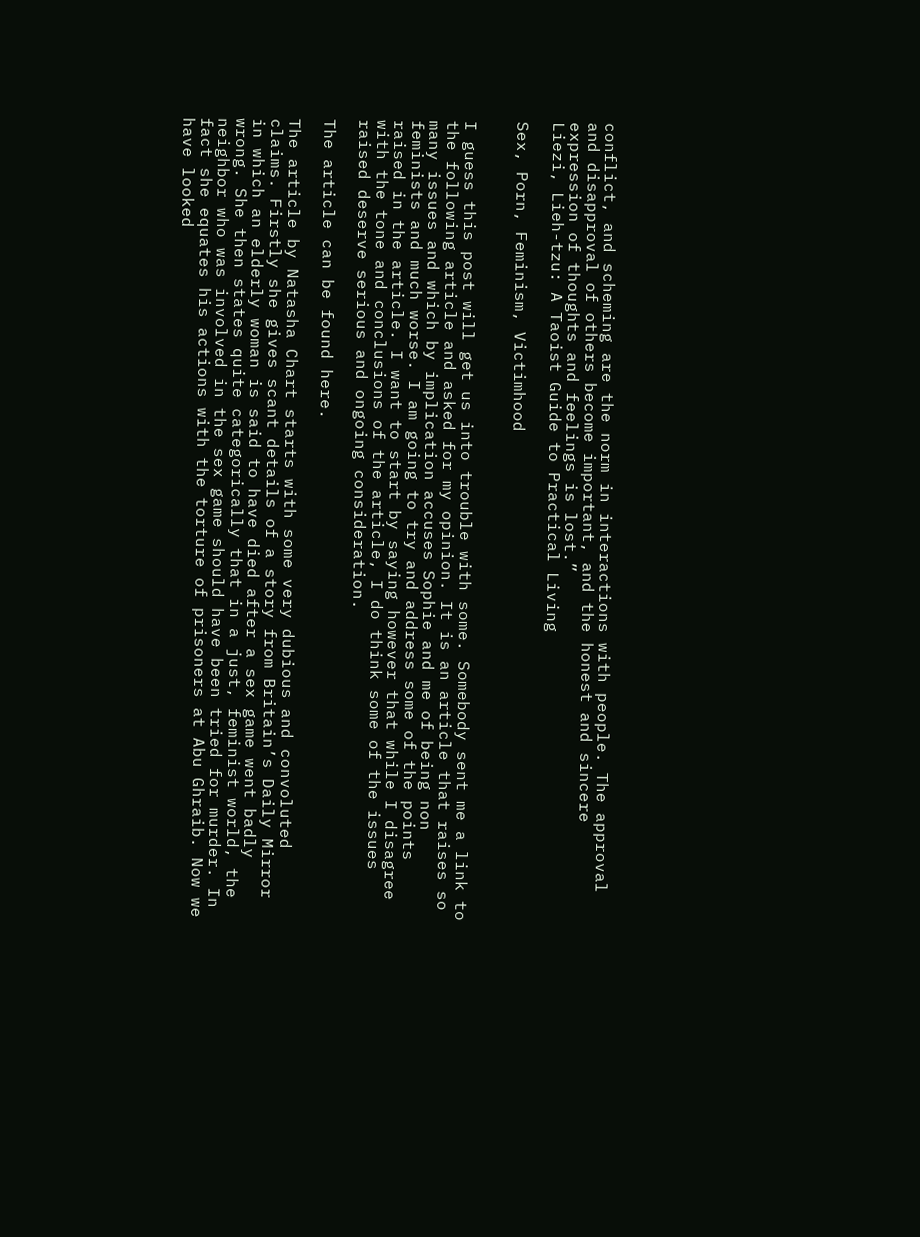conflict, and scheming are the norm in interactions with people. The approval and disapproval of others become important, and the honest and sincere expression of thoughts and feelings is lost.”
Liezi, Lieh-tzu: A Taoist Guide to Practical Living

Sex, Porn, Feminism, Victimhood


I guess this post will get us into trouble with some. Somebody sent me a link to the following article and asked for my opinion. It is an article that raises so many issues and which by implication accuses Sophie and me of being non feminists and much worse. I am going to try and address some of the points raised in the article. I want to start by saying however that while I disagree with the tone and conclusions of the article, I do think some of the issues raised deserve serious and ongoing consideration.

The article can be found here.

The article by Natasha Chart starts with some very dubious and convoluted claims. Firstly she gives scant details of a story from Britain’s Daily Mirror in which an elderly woman is said to have died after a sex game went badly wrong. She then states quite categorically that in a just, feminist world, the neighbor who was involved in the sex game should have been tried for murder. In fact she equates his actions with the torture of prisoners at Abu Ghraib. Now we have looked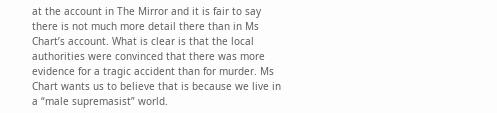at the account in The Mirror and it is fair to say there is not much more detail there than in Ms Chart’s account. What is clear is that the local authorities were convinced that there was more evidence for a tragic accident than for murder. Ms Chart wants us to believe that is because we live in a “male supremasist” world.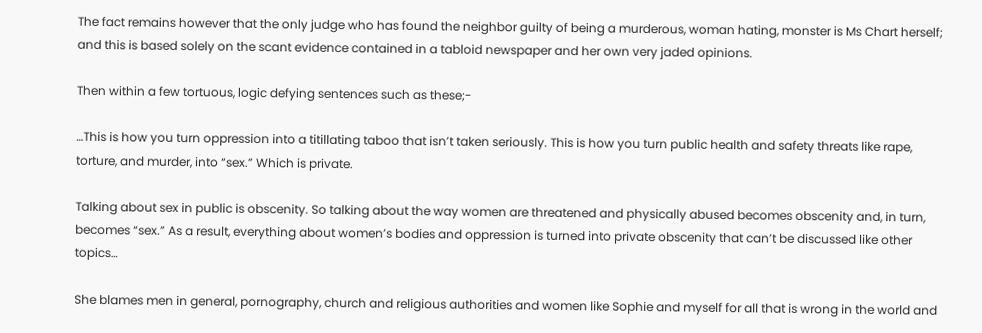The fact remains however that the only judge who has found the neighbor guilty of being a murderous, woman hating, monster is Ms Chart herself; and this is based solely on the scant evidence contained in a tabloid newspaper and her own very jaded opinions.

Then within a few tortuous, logic defying sentences such as these;-

…This is how you turn oppression into a titillating taboo that isn’t taken seriously. This is how you turn public health and safety threats like rape, torture, and murder, into “sex.” Which is private.

Talking about sex in public is obscenity. So talking about the way women are threatened and physically abused becomes obscenity and, in turn, becomes “sex.” As a result, everything about women’s bodies and oppression is turned into private obscenity that can’t be discussed like other topics…

She blames men in general, pornography, church and religious authorities and women like Sophie and myself for all that is wrong in the world and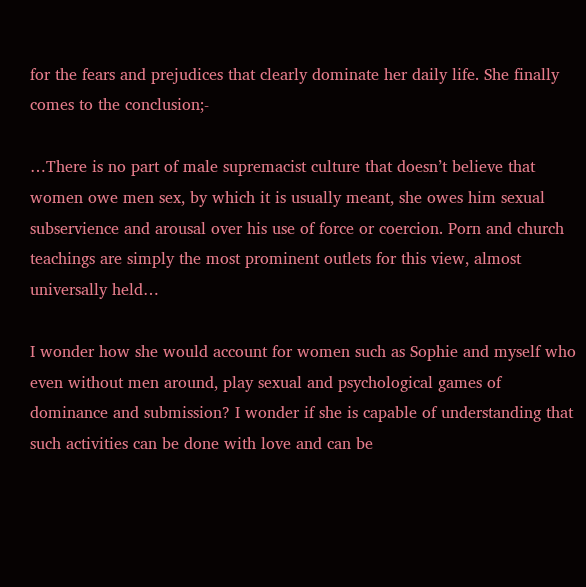for the fears and prejudices that clearly dominate her daily life. She finally comes to the conclusion;-

…There is no part of male supremacist culture that doesn’t believe that women owe men sex, by which it is usually meant, she owes him sexual subservience and arousal over his use of force or coercion. Porn and church teachings are simply the most prominent outlets for this view, almost universally held…

I wonder how she would account for women such as Sophie and myself who even without men around, play sexual and psychological games of dominance and submission? I wonder if she is capable of understanding that such activities can be done with love and can be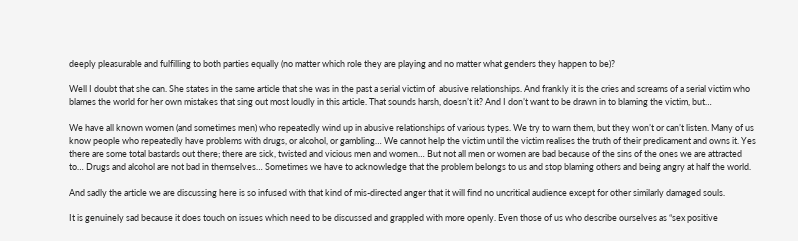deeply pleasurable and fulfilling to both parties equally (no matter which role they are playing and no matter what genders they happen to be)?

Well I doubt that she can. She states in the same article that she was in the past a serial victim of  abusive relationships. And frankly it is the cries and screams of a serial victim who blames the world for her own mistakes that sing out most loudly in this article. That sounds harsh, doesn’t it? And I don’t want to be drawn in to blaming the victim, but…

We have all known women (and sometimes men) who repeatedly wind up in abusive relationships of various types. We try to warn them, but they won’t or can’t listen. Many of us know people who repeatedly have problems with drugs, or alcohol, or gambling… We cannot help the victim until the victim realises the truth of their predicament and owns it. Yes there are some total bastards out there; there are sick, twisted and vicious men and women… But not all men or women are bad because of the sins of the ones we are attracted to… Drugs and alcohol are not bad in themselves… Sometimes we have to acknowledge that the problem belongs to us and stop blaming others and being angry at half the world.

And sadly the article we are discussing here is so infused with that kind of mis-directed anger that it will find no uncritical audience except for other similarly damaged souls.

It is genuinely sad because it does touch on issues which need to be discussed and grappled with more openly. Even those of us who describe ourselves as “sex positive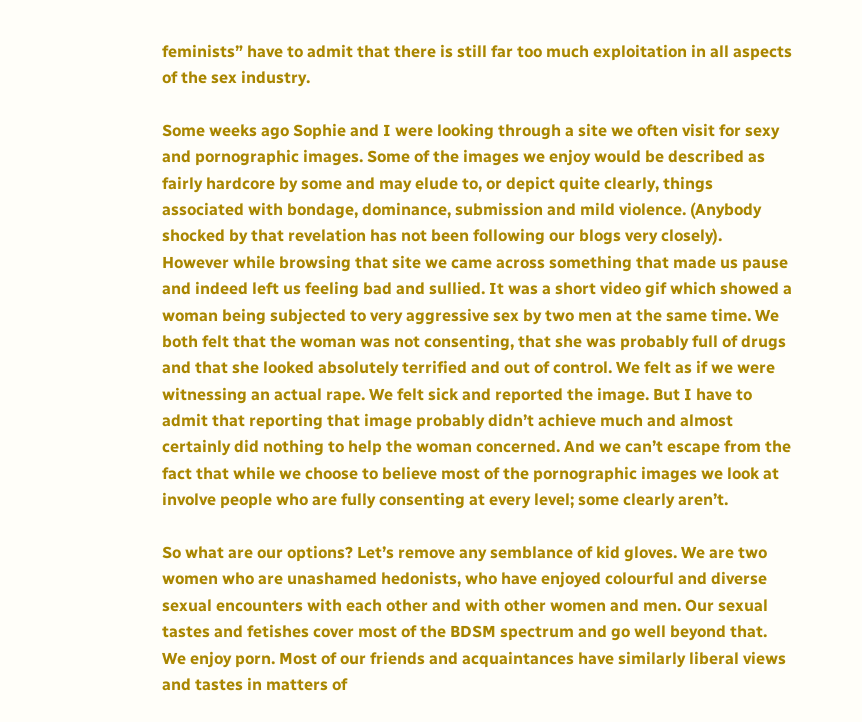feminists” have to admit that there is still far too much exploitation in all aspects of the sex industry.

Some weeks ago Sophie and I were looking through a site we often visit for sexy and pornographic images. Some of the images we enjoy would be described as fairly hardcore by some and may elude to, or depict quite clearly, things associated with bondage, dominance, submission and mild violence. (Anybody shocked by that revelation has not been following our blogs very closely). However while browsing that site we came across something that made us pause and indeed left us feeling bad and sullied. It was a short video gif which showed a woman being subjected to very aggressive sex by two men at the same time. We both felt that the woman was not consenting, that she was probably full of drugs and that she looked absolutely terrified and out of control. We felt as if we were witnessing an actual rape. We felt sick and reported the image. But I have to admit that reporting that image probably didn’t achieve much and almost certainly did nothing to help the woman concerned. And we can’t escape from the fact that while we choose to believe most of the pornographic images we look at involve people who are fully consenting at every level; some clearly aren’t.

So what are our options? Let’s remove any semblance of kid gloves. We are two women who are unashamed hedonists, who have enjoyed colourful and diverse sexual encounters with each other and with other women and men. Our sexual tastes and fetishes cover most of the BDSM spectrum and go well beyond that. We enjoy porn. Most of our friends and acquaintances have similarly liberal views and tastes in matters of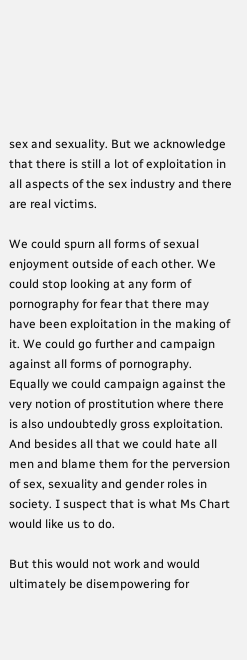sex and sexuality. But we acknowledge that there is still a lot of exploitation in all aspects of the sex industry and there are real victims.

We could spurn all forms of sexual enjoyment outside of each other. We could stop looking at any form of pornography for fear that there may have been exploitation in the making of it. We could go further and campaign against all forms of pornography. Equally we could campaign against the very notion of prostitution where there is also undoubtedly gross exploitation. And besides all that we could hate all men and blame them for the perversion of sex, sexuality and gender roles in society. I suspect that is what Ms Chart would like us to do.

But this would not work and would ultimately be disempowering for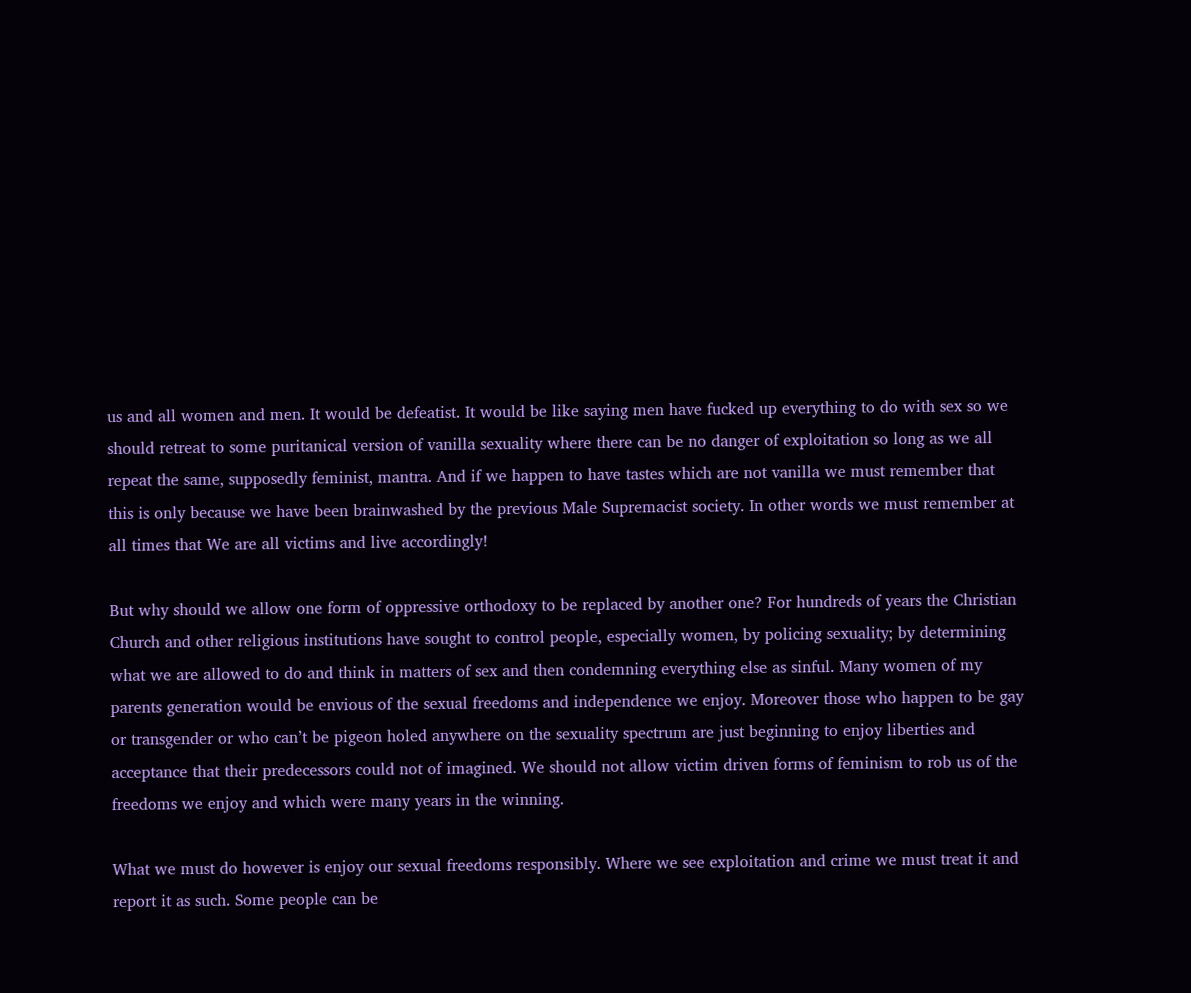us and all women and men. It would be defeatist. It would be like saying men have fucked up everything to do with sex so we should retreat to some puritanical version of vanilla sexuality where there can be no danger of exploitation so long as we all repeat the same, supposedly feminist, mantra. And if we happen to have tastes which are not vanilla we must remember that this is only because we have been brainwashed by the previous Male Supremacist society. In other words we must remember at all times that We are all victims and live accordingly!

But why should we allow one form of oppressive orthodoxy to be replaced by another one? For hundreds of years the Christian Church and other religious institutions have sought to control people, especially women, by policing sexuality; by determining what we are allowed to do and think in matters of sex and then condemning everything else as sinful. Many women of my parents generation would be envious of the sexual freedoms and independence we enjoy. Moreover those who happen to be gay or transgender or who can’t be pigeon holed anywhere on the sexuality spectrum are just beginning to enjoy liberties and acceptance that their predecessors could not of imagined. We should not allow victim driven forms of feminism to rob us of the freedoms we enjoy and which were many years in the winning.

What we must do however is enjoy our sexual freedoms responsibly. Where we see exploitation and crime we must treat it and report it as such. Some people can be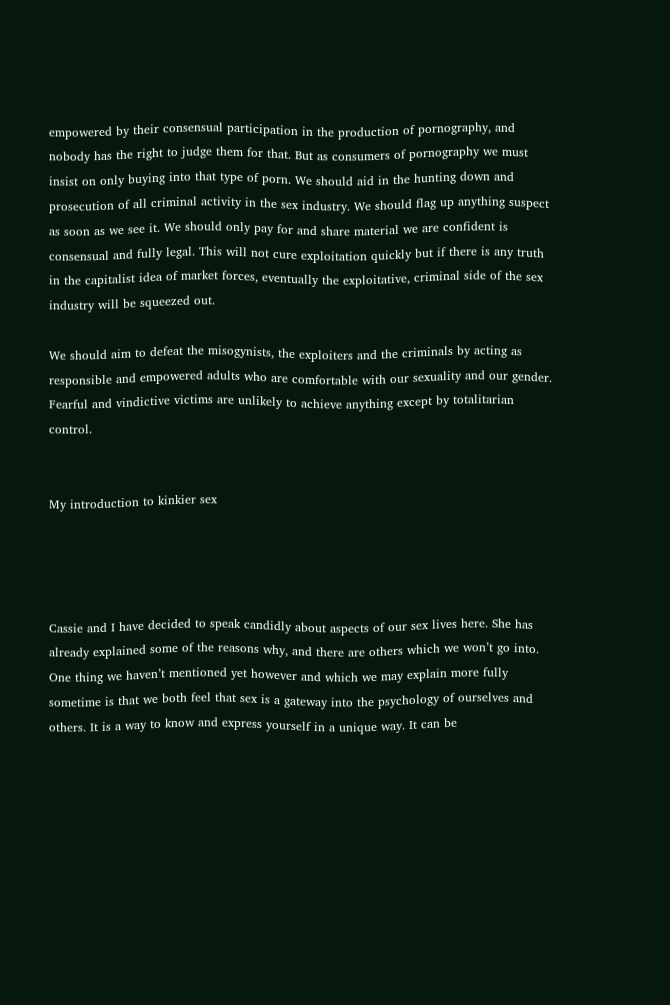empowered by their consensual participation in the production of pornography, and nobody has the right to judge them for that. But as consumers of pornography we must insist on only buying into that type of porn. We should aid in the hunting down and prosecution of all criminal activity in the sex industry. We should flag up anything suspect as soon as we see it. We should only pay for and share material we are confident is consensual and fully legal. This will not cure exploitation quickly but if there is any truth in the capitalist idea of market forces, eventually the exploitative, criminal side of the sex industry will be squeezed out.

We should aim to defeat the misogynists, the exploiters and the criminals by acting as responsible and empowered adults who are comfortable with our sexuality and our gender. Fearful and vindictive victims are unlikely to achieve anything except by totalitarian control.


My introduction to kinkier sex




Cassie and I have decided to speak candidly about aspects of our sex lives here. She has already explained some of the reasons why, and there are others which we won’t go into. One thing we haven’t mentioned yet however and which we may explain more fully sometime is that we both feel that sex is a gateway into the psychology of ourselves and others. It is a way to know and express yourself in a unique way. It can be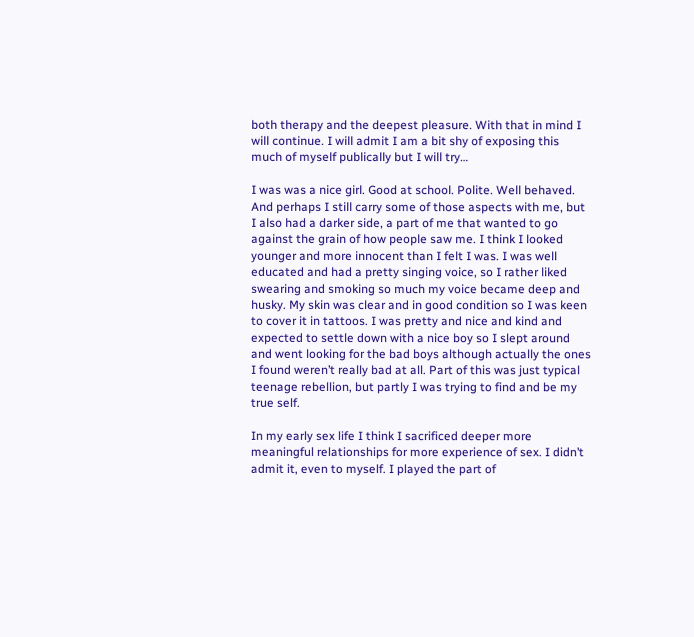both therapy and the deepest pleasure. With that in mind I will continue. I will admit I am a bit shy of exposing this much of myself publically but I will try…

I was was a nice girl. Good at school. Polite. Well behaved. And perhaps I still carry some of those aspects with me, but I also had a darker side, a part of me that wanted to go against the grain of how people saw me. I think I looked younger and more innocent than I felt I was. I was well educated and had a pretty singing voice, so I rather liked swearing and smoking so much my voice became deep and husky. My skin was clear and in good condition so I was keen to cover it in tattoos. I was pretty and nice and kind and expected to settle down with a nice boy so I slept around and went looking for the bad boys although actually the ones I found weren’t really bad at all. Part of this was just typical teenage rebellion, but partly I was trying to find and be my true self.

In my early sex life I think I sacrificed deeper more meaningful relationships for more experience of sex. I didn’t admit it, even to myself. I played the part of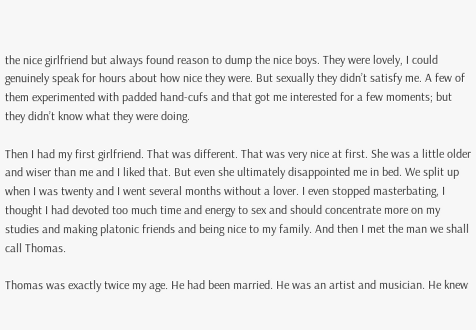the nice girlfriend but always found reason to dump the nice boys. They were lovely, I could genuinely speak for hours about how nice they were. But sexually they didn’t satisfy me. A few of them experimented with padded hand-cufs and that got me interested for a few moments; but they didn’t know what they were doing.

Then I had my first girlfriend. That was different. That was very nice at first. She was a little older and wiser than me and I liked that. But even she ultimately disappointed me in bed. We split up when I was twenty and I went several months without a lover. I even stopped masterbating, I thought I had devoted too much time and energy to sex and should concentrate more on my studies and making platonic friends and being nice to my family. And then I met the man we shall call Thomas.

Thomas was exactly twice my age. He had been married. He was an artist and musician. He knew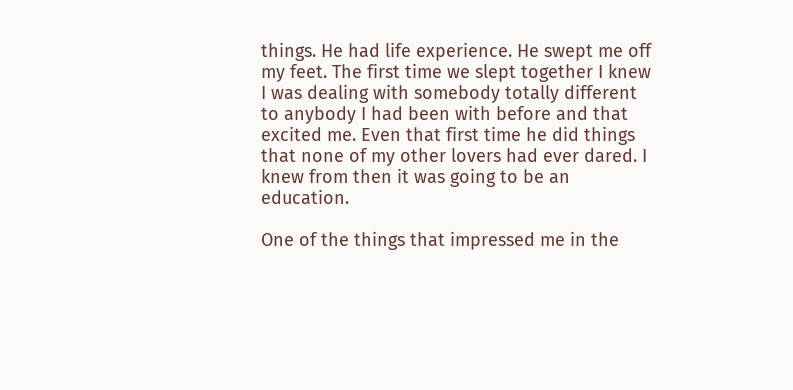things. He had life experience. He swept me off my feet. The first time we slept together I knew I was dealing with somebody totally different to anybody I had been with before and that excited me. Even that first time he did things that none of my other lovers had ever dared. I knew from then it was going to be an education.

One of the things that impressed me in the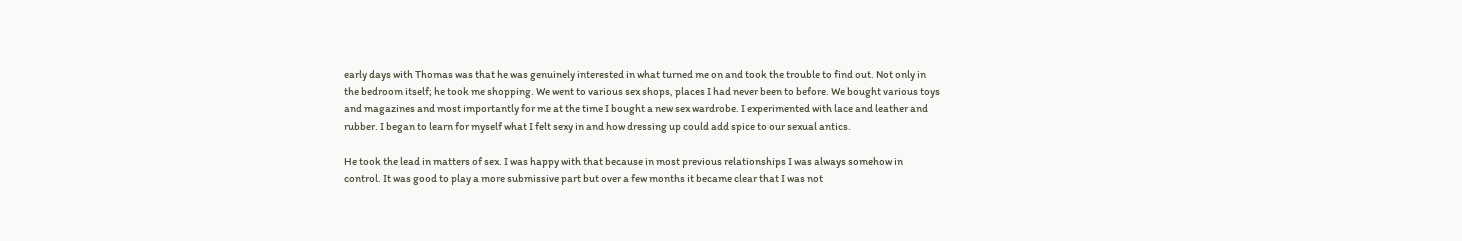early days with Thomas was that he was genuinely interested in what turned me on and took the trouble to find out. Not only in the bedroom itself; he took me shopping. We went to various sex shops, places I had never been to before. We bought various toys and magazines and most importantly for me at the time I bought a new sex wardrobe. I experimented with lace and leather and rubber. I began to learn for myself what I felt sexy in and how dressing up could add spice to our sexual antics.

He took the lead in matters of sex. I was happy with that because in most previous relationships I was always somehow in control. It was good to play a more submissive part but over a few months it became clear that I was not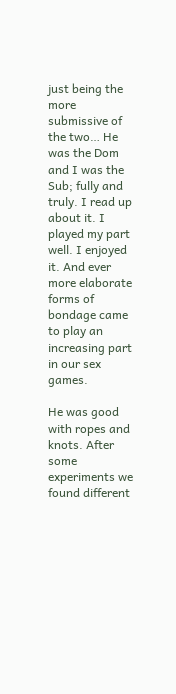just being the more submissive of the two… He was the Dom and I was the Sub; fully and truly. I read up about it. I played my part well. I enjoyed it. And ever more elaborate forms of bondage came to play an increasing part in our sex games.

He was good with ropes and knots. After some experiments we found different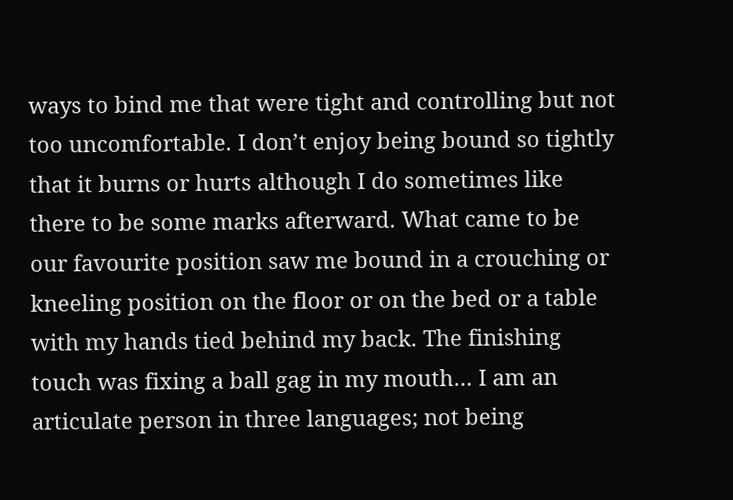ways to bind me that were tight and controlling but not too uncomfortable. I don’t enjoy being bound so tightly that it burns or hurts although I do sometimes like there to be some marks afterward. What came to be our favourite position saw me bound in a crouching or kneeling position on the floor or on the bed or a table with my hands tied behind my back. The finishing touch was fixing a ball gag in my mouth… I am an articulate person in three languages; not being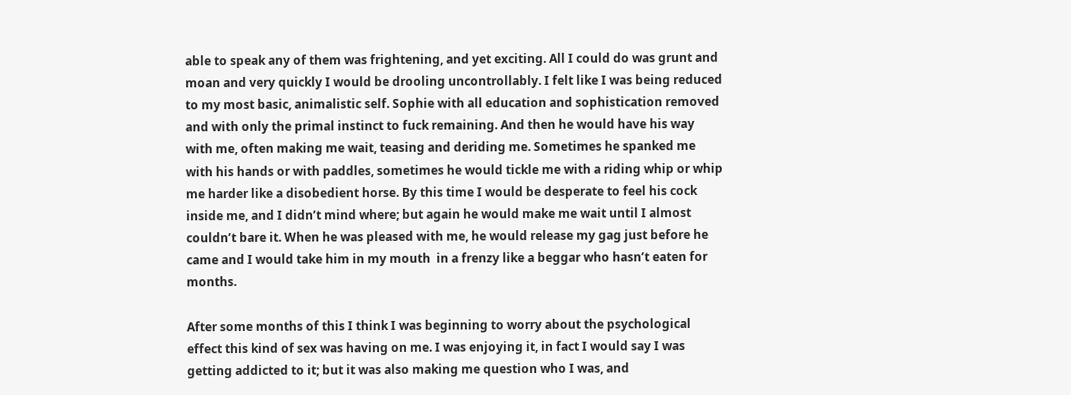able to speak any of them was frightening, and yet exciting. All I could do was grunt and moan and very quickly I would be drooling uncontrollably. I felt like I was being reduced to my most basic, animalistic self. Sophie with all education and sophistication removed and with only the primal instinct to fuck remaining. And then he would have his way with me, often making me wait, teasing and deriding me. Sometimes he spanked me with his hands or with paddles, sometimes he would tickle me with a riding whip or whip me harder like a disobedient horse. By this time I would be desperate to feel his cock inside me, and I didn’t mind where; but again he would make me wait until I almost couldn’t bare it. When he was pleased with me, he would release my gag just before he came and I would take him in my mouth  in a frenzy like a beggar who hasn’t eaten for months.

After some months of this I think I was beginning to worry about the psychological effect this kind of sex was having on me. I was enjoying it, in fact I would say I was getting addicted to it; but it was also making me question who I was, and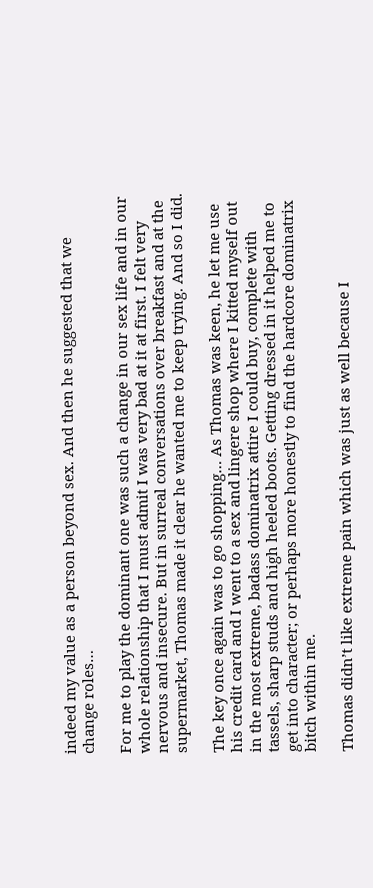indeed my value as a person beyond sex. And then he suggested that we change roles…

For me to play the dominant one was such a change in our sex life and in our whole relationship that I must admit I was very bad at it at first. I felt very nervous and insecure. But in surreal conversations over breakfast and at the supermarket, Thomas made it clear he wanted me to keep trying. And so I did.

The key once again was to go shopping… As Thomas was keen, he let me use his credit card and I went to a sex and lingere shop where I kitted myself out in the most extreme, badass dominatrix attire I could buy, complete with tassels, sharp studs and high heeled boots. Getting dressed in it helped me to get into character; or perhaps more honestly to find the hardcore dominatrix bitch within me.

Thomas didn’t like extreme pain which was just as well because I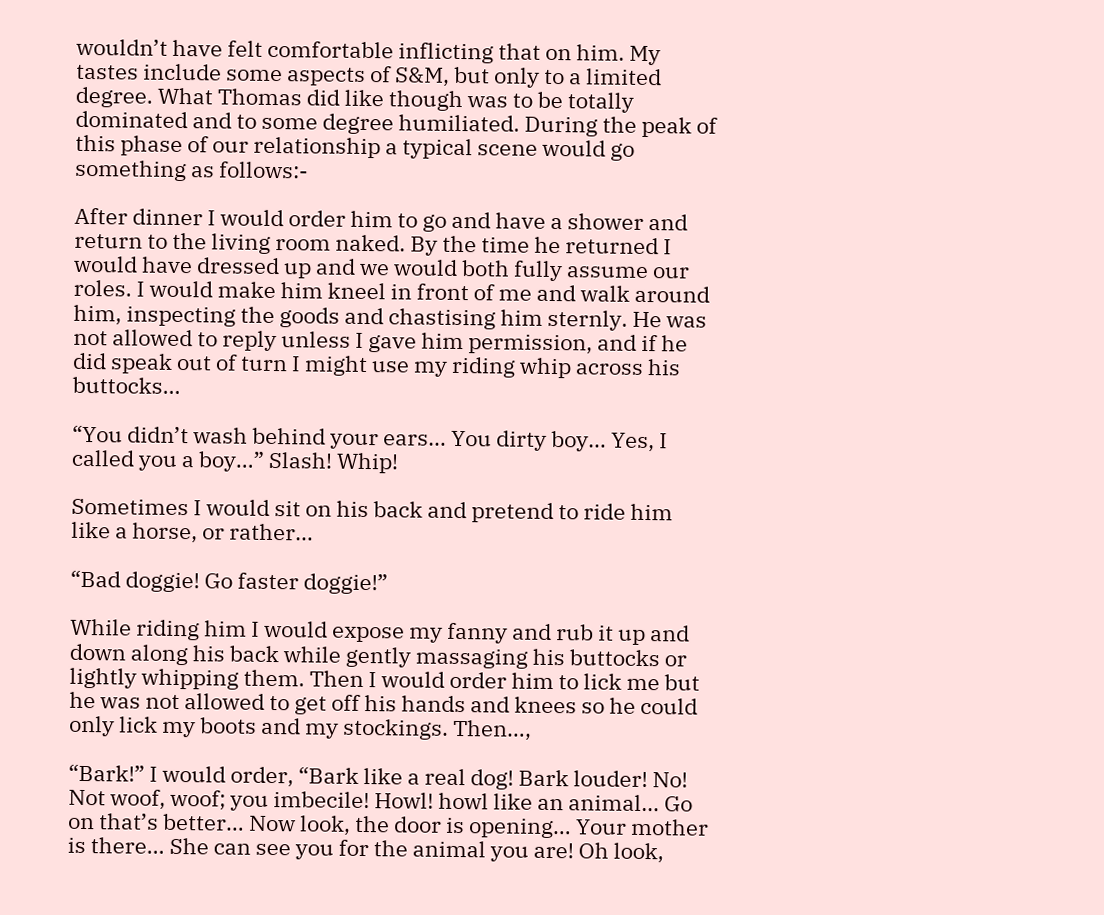wouldn’t have felt comfortable inflicting that on him. My tastes include some aspects of S&M, but only to a limited degree. What Thomas did like though was to be totally dominated and to some degree humiliated. During the peak of this phase of our relationship a typical scene would go something as follows:-

After dinner I would order him to go and have a shower and return to the living room naked. By the time he returned I would have dressed up and we would both fully assume our roles. I would make him kneel in front of me and walk around him, inspecting the goods and chastising him sternly. He was not allowed to reply unless I gave him permission, and if he did speak out of turn I might use my riding whip across his buttocks…

“You didn’t wash behind your ears… You dirty boy… Yes, I called you a boy…” Slash! Whip!

Sometimes I would sit on his back and pretend to ride him like a horse, or rather…

“Bad doggie! Go faster doggie!”

While riding him I would expose my fanny and rub it up and down along his back while gently massaging his buttocks or lightly whipping them. Then I would order him to lick me but he was not allowed to get off his hands and knees so he could only lick my boots and my stockings. Then…,

“Bark!” I would order, “Bark like a real dog! Bark louder! No! Not woof, woof; you imbecile! Howl! howl like an animal… Go on that’s better… Now look, the door is opening… Your mother is there… She can see you for the animal you are! Oh look,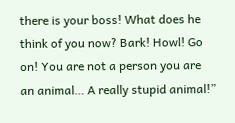there is your boss! What does he think of you now? Bark! Howl! Go on! You are not a person you are an animal… A really stupid animal!”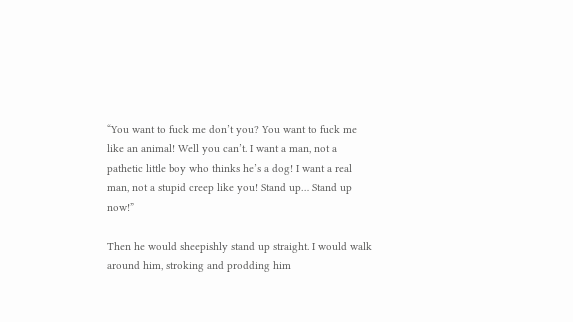“You want to fuck me don’t you? You want to fuck me like an animal! Well you can’t. I want a man, not a pathetic little boy who thinks he’s a dog! I want a real man, not a stupid creep like you! Stand up… Stand up now!”

Then he would sheepishly stand up straight. I would walk around him, stroking and prodding him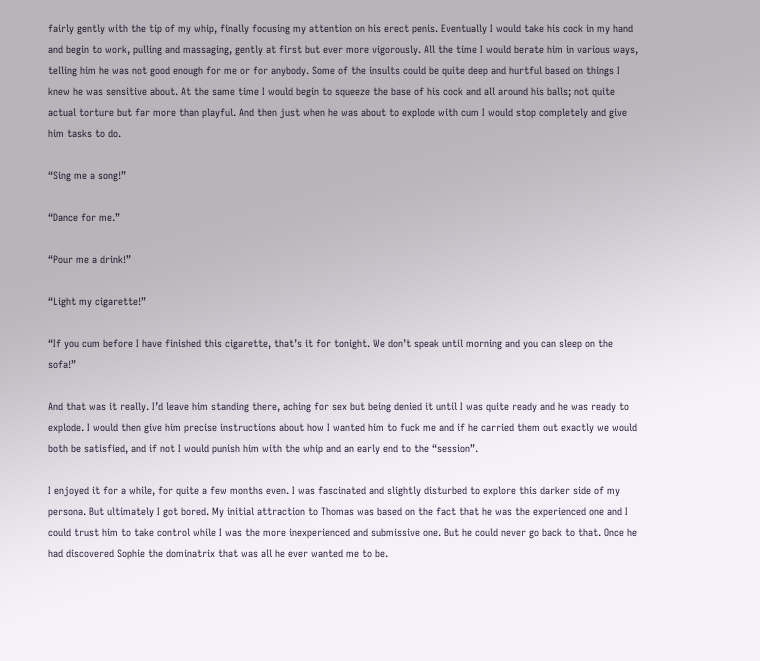fairly gently with the tip of my whip, finally focusing my attention on his erect penis. Eventually I would take his cock in my hand and begin to work, pulling and massaging, gently at first but ever more vigorously. All the time I would berate him in various ways, telling him he was not good enough for me or for anybody. Some of the insults could be quite deep and hurtful based on things I knew he was sensitive about. At the same time I would begin to squeeze the base of his cock and all around his balls; not quite actual torture but far more than playful. And then just when he was about to explode with cum I would stop completely and give him tasks to do.

“Sing me a song!”

“Dance for me.”

“Pour me a drink!”

“Light my cigarette!”

“If you cum before I have finished this cigarette, that’s it for tonight. We don’t speak until morning and you can sleep on the sofa!”

And that was it really. I’d leave him standing there, aching for sex but being denied it until I was quite ready and he was ready to explode. I would then give him precise instructions about how I wanted him to fuck me and if he carried them out exactly we would both be satisfied, and if not I would punish him with the whip and an early end to the “session”.

I enjoyed it for a while, for quite a few months even. I was fascinated and slightly disturbed to explore this darker side of my persona. But ultimately I got bored. My initial attraction to Thomas was based on the fact that he was the experienced one and I could trust him to take control while I was the more inexperienced and submissive one. But he could never go back to that. Once he had discovered Sophie the dominatrix that was all he ever wanted me to be.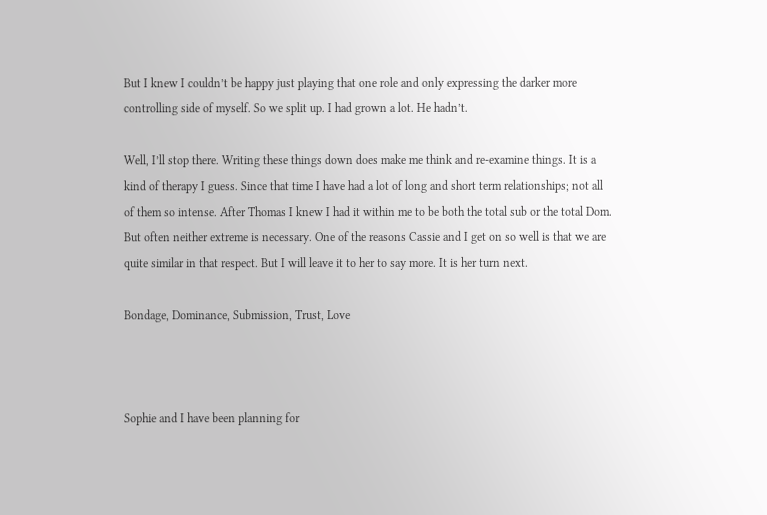But I knew I couldn’t be happy just playing that one role and only expressing the darker more controlling side of myself. So we split up. I had grown a lot. He hadn’t.

Well, I’ll stop there. Writing these things down does make me think and re-examine things. It is a kind of therapy I guess. Since that time I have had a lot of long and short term relationships; not all of them so intense. After Thomas I knew I had it within me to be both the total sub or the total Dom. But often neither extreme is necessary. One of the reasons Cassie and I get on so well is that we are quite similar in that respect. But I will leave it to her to say more. It is her turn next.

Bondage, Dominance, Submission, Trust, Love



Sophie and I have been planning for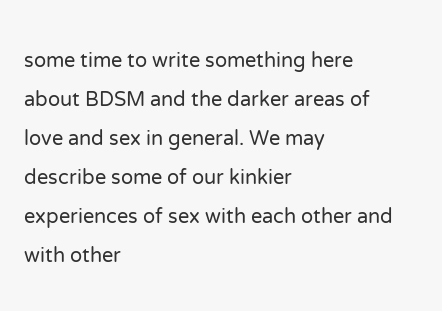some time to write something here about BDSM and the darker areas of love and sex in general. We may describe some of our kinkier experiences of sex with each other and with other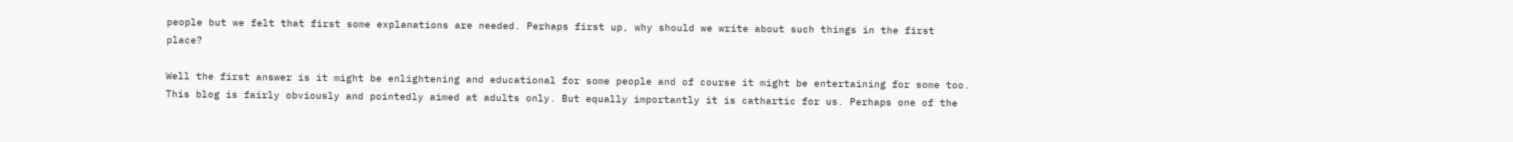people but we felt that first some explanations are needed. Perhaps first up, why should we write about such things in the first place?

Well the first answer is it might be enlightening and educational for some people and of course it might be entertaining for some too. This blog is fairly obviously and pointedly aimed at adults only. But equally importantly it is cathartic for us. Perhaps one of the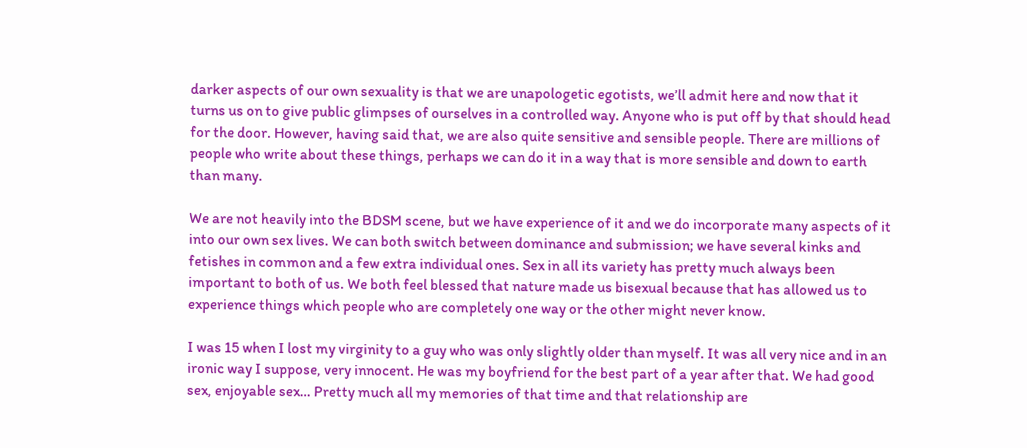darker aspects of our own sexuality is that we are unapologetic egotists, we’ll admit here and now that it turns us on to give public glimpses of ourselves in a controlled way. Anyone who is put off by that should head for the door. However, having said that, we are also quite sensitive and sensible people. There are millions of people who write about these things, perhaps we can do it in a way that is more sensible and down to earth than many.

We are not heavily into the BDSM scene, but we have experience of it and we do incorporate many aspects of it into our own sex lives. We can both switch between dominance and submission; we have several kinks and fetishes in common and a few extra individual ones. Sex in all its variety has pretty much always been important to both of us. We both feel blessed that nature made us bisexual because that has allowed us to experience things which people who are completely one way or the other might never know.

I was 15 when I lost my virginity to a guy who was only slightly older than myself. It was all very nice and in an ironic way I suppose, very innocent. He was my boyfriend for the best part of a year after that. We had good sex, enjoyable sex… Pretty much all my memories of that time and that relationship are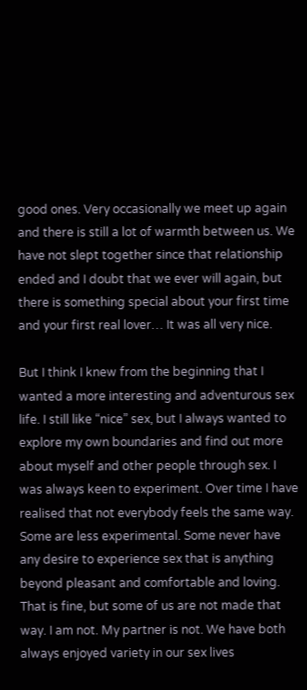good ones. Very occasionally we meet up again and there is still a lot of warmth between us. We have not slept together since that relationship ended and I doubt that we ever will again, but there is something special about your first time and your first real lover… It was all very nice.

But I think I knew from the beginning that I wanted a more interesting and adventurous sex life. I still like “nice” sex, but I always wanted to explore my own boundaries and find out more about myself and other people through sex. I was always keen to experiment. Over time I have realised that not everybody feels the same way. Some are less experimental. Some never have any desire to experience sex that is anything beyond pleasant and comfortable and loving. That is fine, but some of us are not made that way. I am not. My partner is not. We have both always enjoyed variety in our sex lives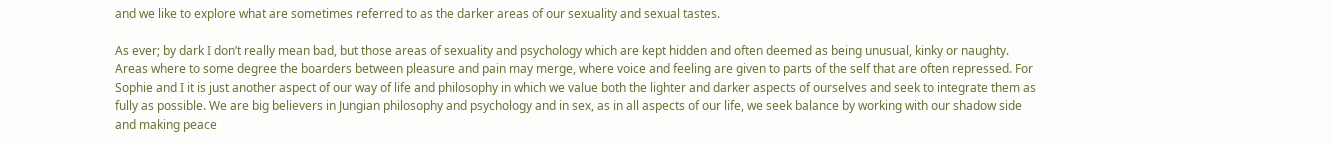and we like to explore what are sometimes referred to as the darker areas of our sexuality and sexual tastes.

As ever; by dark I don’t really mean bad, but those areas of sexuality and psychology which are kept hidden and often deemed as being unusual, kinky or naughty. Areas where to some degree the boarders between pleasure and pain may merge, where voice and feeling are given to parts of the self that are often repressed. For Sophie and I it is just another aspect of our way of life and philosophy in which we value both the lighter and darker aspects of ourselves and seek to integrate them as fully as possible. We are big believers in Jungian philosophy and psychology and in sex, as in all aspects of our life, we seek balance by working with our shadow side and making peace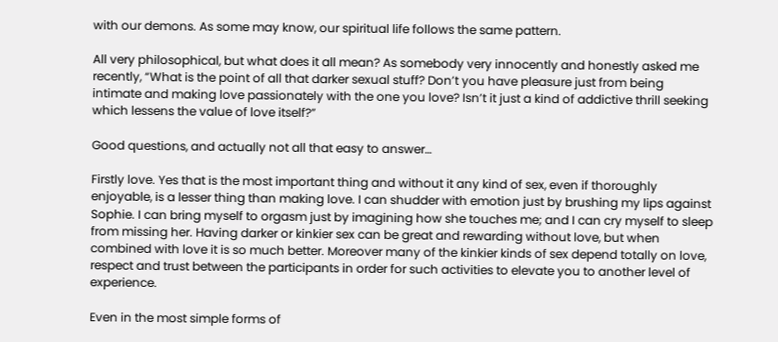with our demons. As some may know, our spiritual life follows the same pattern.

All very philosophical, but what does it all mean? As somebody very innocently and honestly asked me recently, “What is the point of all that darker sexual stuff? Don’t you have pleasure just from being intimate and making love passionately with the one you love? Isn’t it just a kind of addictive thrill seeking which lessens the value of love itself?”

Good questions, and actually not all that easy to answer…

Firstly love. Yes that is the most important thing and without it any kind of sex, even if thoroughly enjoyable, is a lesser thing than making love. I can shudder with emotion just by brushing my lips against Sophie. I can bring myself to orgasm just by imagining how she touches me; and I can cry myself to sleep from missing her. Having darker or kinkier sex can be great and rewarding without love, but when combined with love it is so much better. Moreover many of the kinkier kinds of sex depend totally on love, respect and trust between the participants in order for such activities to elevate you to another level of experience.

Even in the most simple forms of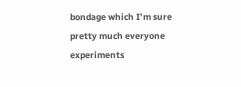bondage which I’m sure pretty much everyone experiments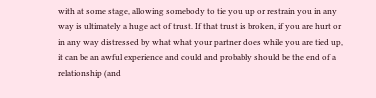with at some stage, allowing somebody to tie you up or restrain you in any way is ultimately a huge act of trust. If that trust is broken, if you are hurt or in any way distressed by what what your partner does while you are tied up, it can be an awful experience and could and probably should be the end of a relationship (and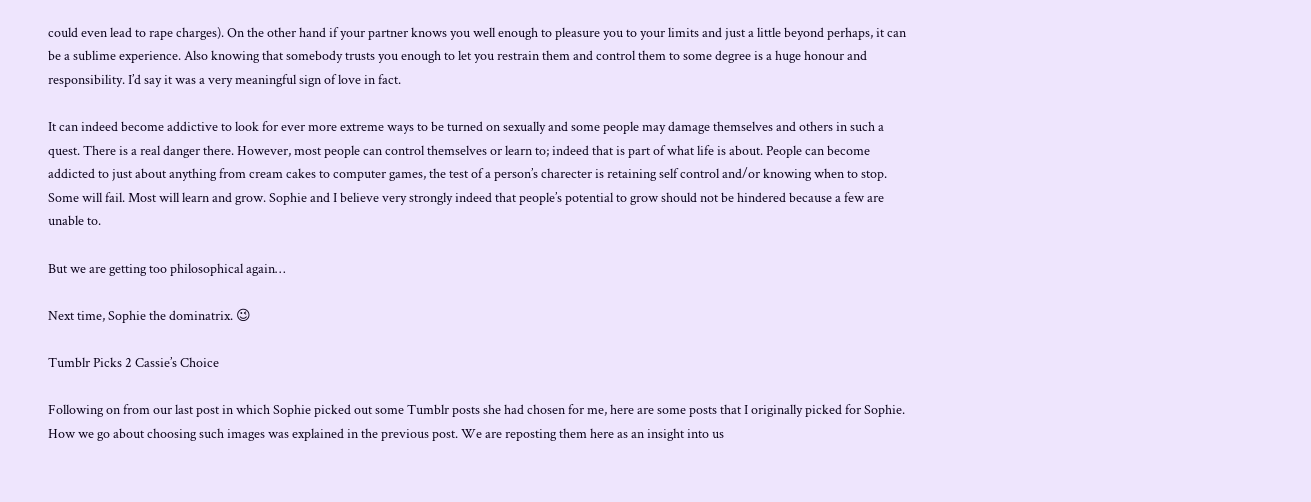could even lead to rape charges). On the other hand if your partner knows you well enough to pleasure you to your limits and just a little beyond perhaps, it can be a sublime experience. Also knowing that somebody trusts you enough to let you restrain them and control them to some degree is a huge honour and responsibility. I’d say it was a very meaningful sign of love in fact.

It can indeed become addictive to look for ever more extreme ways to be turned on sexually and some people may damage themselves and others in such a quest. There is a real danger there. However, most people can control themselves or learn to; indeed that is part of what life is about. People can become addicted to just about anything from cream cakes to computer games, the test of a person’s charecter is retaining self control and/or knowing when to stop. Some will fail. Most will learn and grow. Sophie and I believe very strongly indeed that people’s potential to grow should not be hindered because a few are unable to.

But we are getting too philosophical again…

Next time, Sophie the dominatrix. 😉

Tumblr Picks 2 Cassie’s Choice

Following on from our last post in which Sophie picked out some Tumblr posts she had chosen for me, here are some posts that I originally picked for Sophie. How we go about choosing such images was explained in the previous post. We are reposting them here as an insight into us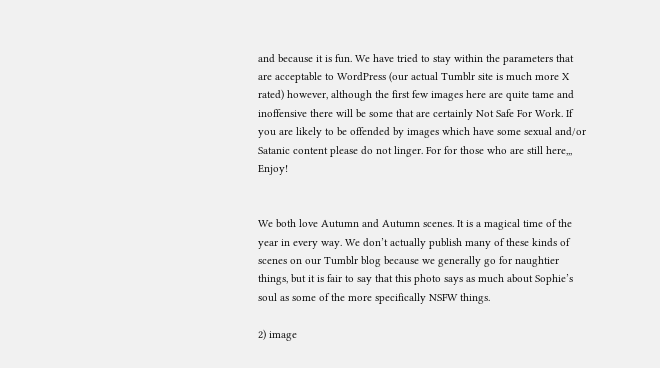and because it is fun. We have tried to stay within the parameters that are acceptable to WordPress (our actual Tumblr site is much more X rated) however, although the first few images here are quite tame and inoffensive there will be some that are certainly Not Safe For Work. If you are likely to be offended by images which have some sexual and/or Satanic content please do not linger. For for those who are still here,,, Enjoy!


We both love Autumn and Autumn scenes. It is a magical time of the year in every way. We don’t actually publish many of these kinds of scenes on our Tumblr blog because we generally go for naughtier things, but it is fair to say that this photo says as much about Sophie’s soul as some of the more specifically NSFW things.

2) image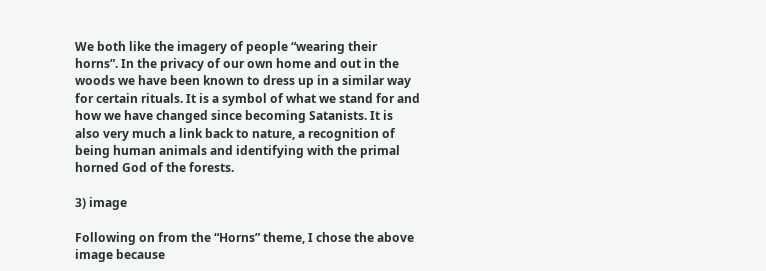We both like the imagery of people “wearing their horns”. In the privacy of our own home and out in the woods we have been known to dress up in a similar way for certain rituals. It is a symbol of what we stand for and how we have changed since becoming Satanists. It is also very much a link back to nature, a recognition of being human animals and identifying with the primal horned God of the forests.

3) image

Following on from the “Horns” theme, I chose the above image because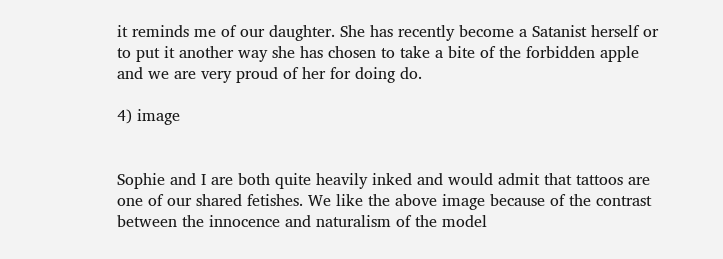it reminds me of our daughter. She has recently become a Satanist herself or to put it another way she has chosen to take a bite of the forbidden apple and we are very proud of her for doing do.

4) image


Sophie and I are both quite heavily inked and would admit that tattoos are one of our shared fetishes. We like the above image because of the contrast between the innocence and naturalism of the model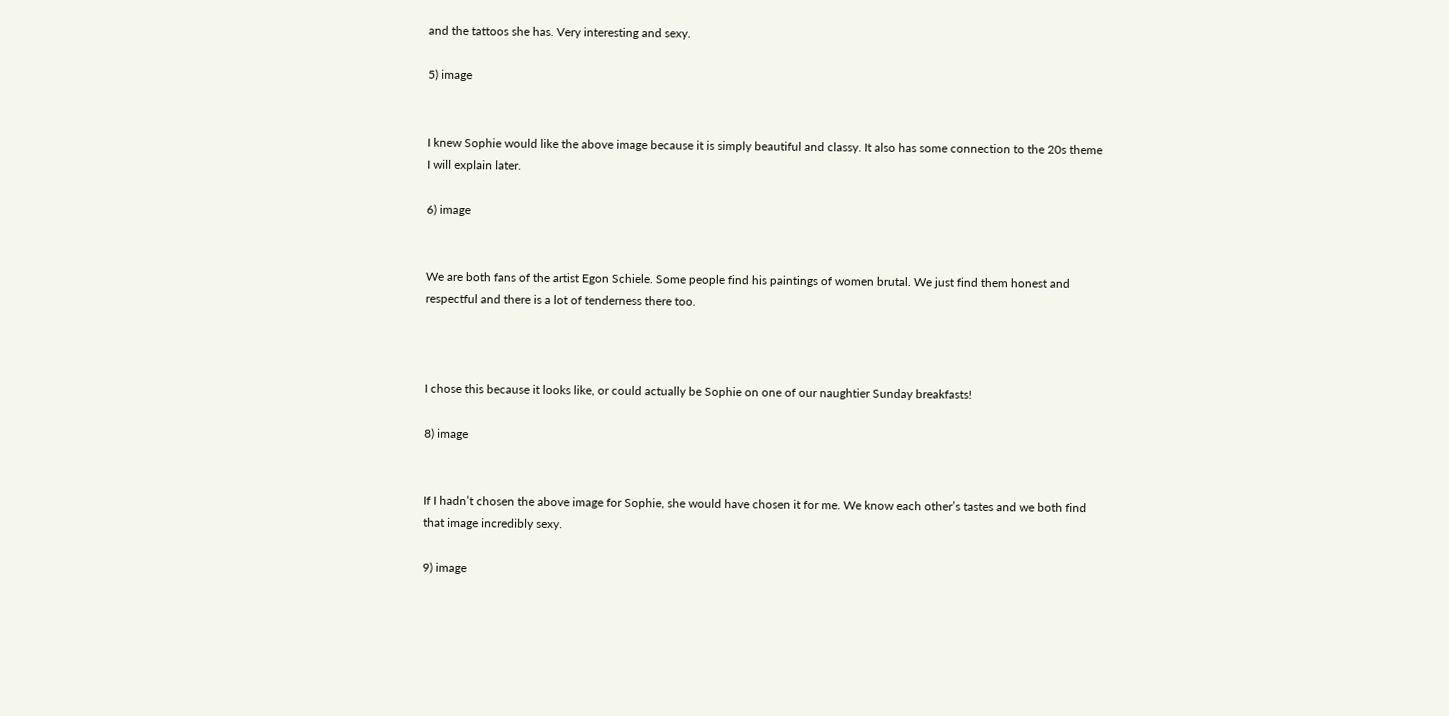and the tattoos she has. Very interesting and sexy.

5) image


I knew Sophie would like the above image because it is simply beautiful and classy. It also has some connection to the 20s theme I will explain later.

6) image


We are both fans of the artist Egon Schiele. Some people find his paintings of women brutal. We just find them honest and respectful and there is a lot of tenderness there too.



I chose this because it looks like, or could actually be Sophie on one of our naughtier Sunday breakfasts!

8) image


If I hadn’t chosen the above image for Sophie, she would have chosen it for me. We know each other’s tastes and we both find that image incredibly sexy.

9) image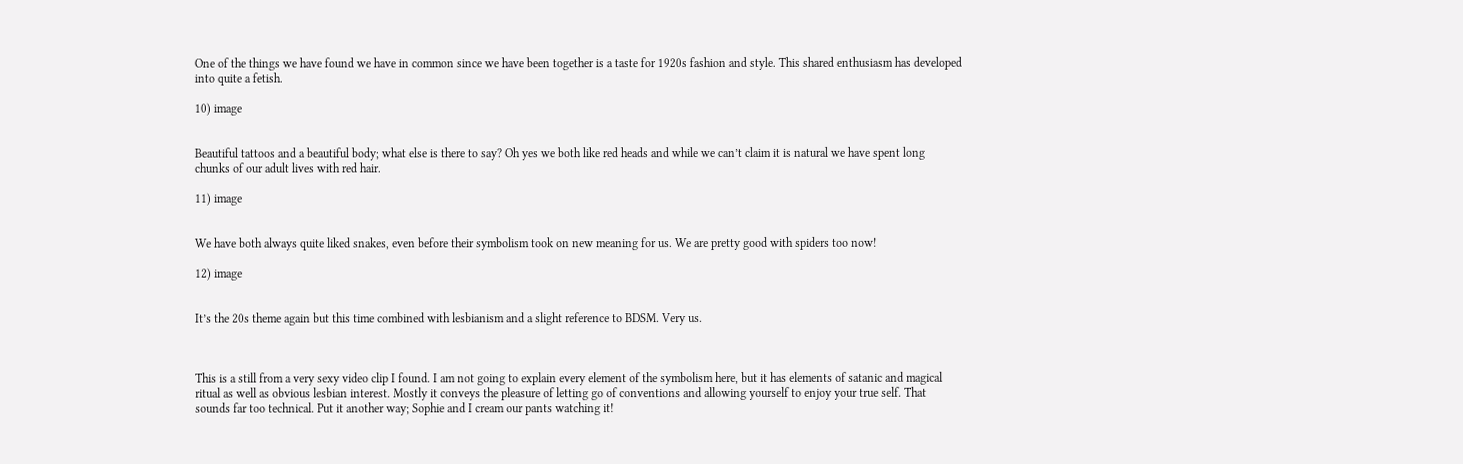One of the things we have found we have in common since we have been together is a taste for 1920s fashion and style. This shared enthusiasm has developed into quite a fetish.

10) image


Beautiful tattoos and a beautiful body; what else is there to say? Oh yes we both like red heads and while we can’t claim it is natural we have spent long chunks of our adult lives with red hair.

11) image


We have both always quite liked snakes, even before their symbolism took on new meaning for us. We are pretty good with spiders too now!

12) image


It’s the 20s theme again but this time combined with lesbianism and a slight reference to BDSM. Very us.



This is a still from a very sexy video clip I found. I am not going to explain every element of the symbolism here, but it has elements of satanic and magical ritual as well as obvious lesbian interest. Mostly it conveys the pleasure of letting go of conventions and allowing yourself to enjoy your true self. That sounds far too technical. Put it another way; Sophie and I cream our pants watching it!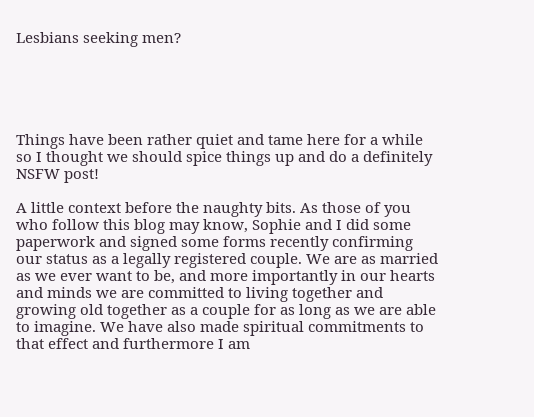Lesbians seeking men?





Things have been rather quiet and tame here for a while so I thought we should spice things up and do a definitely NSFW post!

A little context before the naughty bits. As those of you who follow this blog may know, Sophie and I did some paperwork and signed some forms recently confirming our status as a legally registered couple. We are as married as we ever want to be, and more importantly in our hearts and minds we are committed to living together and growing old together as a couple for as long as we are able to imagine. We have also made spiritual commitments to that effect and furthermore I am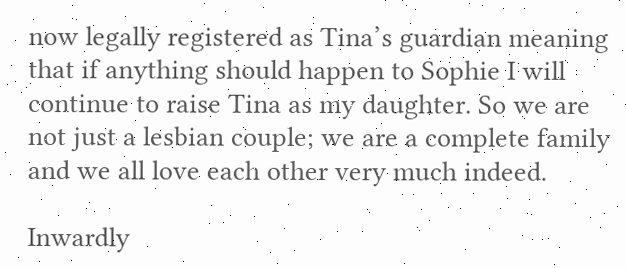now legally registered as Tina’s guardian meaning that if anything should happen to Sophie I will continue to raise Tina as my daughter. So we are not just a lesbian couple; we are a complete family and we all love each other very much indeed.

Inwardly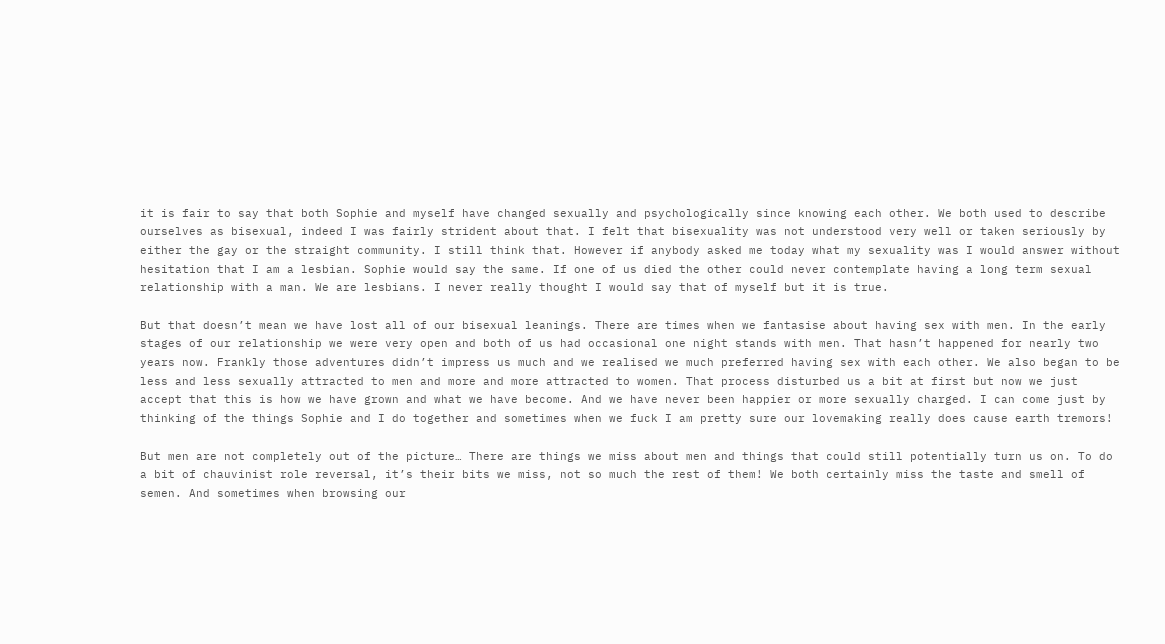it is fair to say that both Sophie and myself have changed sexually and psychologically since knowing each other. We both used to describe ourselves as bisexual, indeed I was fairly strident about that. I felt that bisexuality was not understood very well or taken seriously by either the gay or the straight community. I still think that. However if anybody asked me today what my sexuality was I would answer without hesitation that I am a lesbian. Sophie would say the same. If one of us died the other could never contemplate having a long term sexual relationship with a man. We are lesbians. I never really thought I would say that of myself but it is true.

But that doesn’t mean we have lost all of our bisexual leanings. There are times when we fantasise about having sex with men. In the early stages of our relationship we were very open and both of us had occasional one night stands with men. That hasn’t happened for nearly two years now. Frankly those adventures didn’t impress us much and we realised we much preferred having sex with each other. We also began to be less and less sexually attracted to men and more and more attracted to women. That process disturbed us a bit at first but now we just accept that this is how we have grown and what we have become. And we have never been happier or more sexually charged. I can come just by thinking of the things Sophie and I do together and sometimes when we fuck I am pretty sure our lovemaking really does cause earth tremors!

But men are not completely out of the picture… There are things we miss about men and things that could still potentially turn us on. To do a bit of chauvinist role reversal, it’s their bits we miss, not so much the rest of them! We both certainly miss the taste and smell of semen. And sometimes when browsing our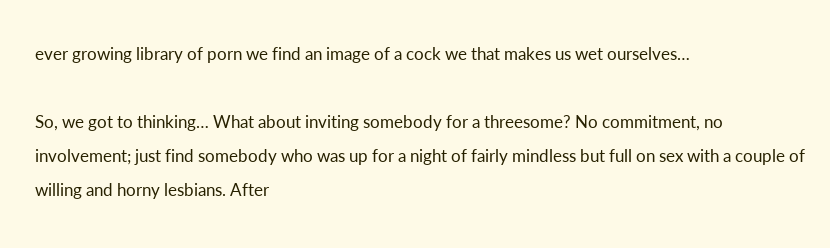ever growing library of porn we find an image of a cock we that makes us wet ourselves…

So, we got to thinking… What about inviting somebody for a threesome? No commitment, no involvement; just find somebody who was up for a night of fairly mindless but full on sex with a couple of willing and horny lesbians. After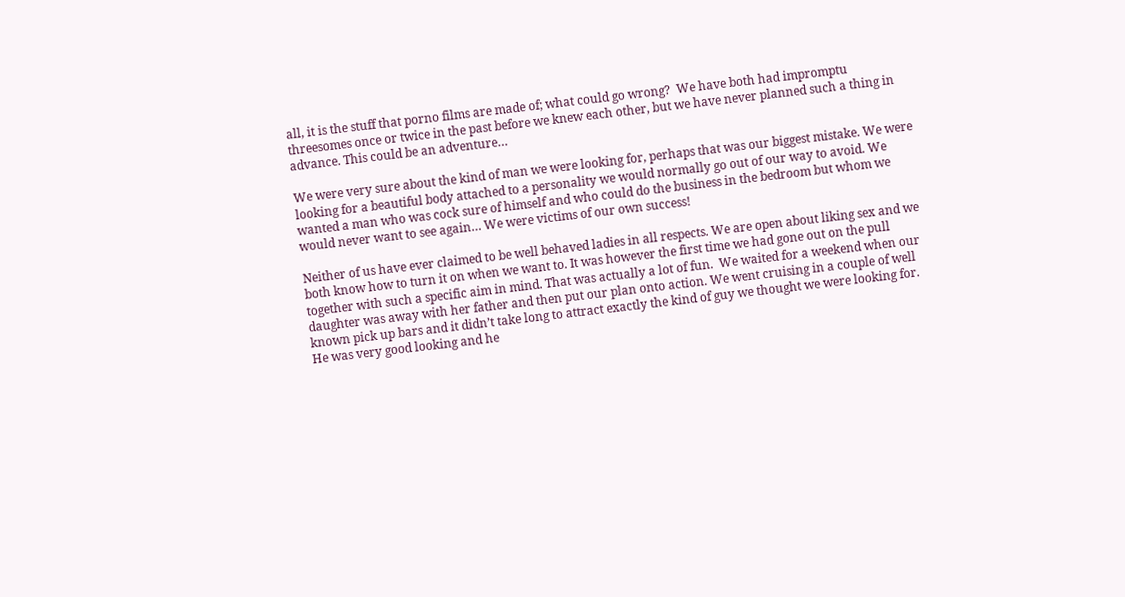all, it is the stuff that porno films are made of; what could go wrong?  We have both had impromptu threesomes once or twice in the past before we knew each other, but we have never planned such a thing in advance. This could be an adventure…

We were very sure about the kind of man we were looking for, perhaps that was our biggest mistake. We were looking for a beautiful body attached to a personality we would normally go out of our way to avoid. We wanted a man who was cock sure of himself and who could do the business in the bedroom but whom we would never want to see again… We were victims of our own success!

Neither of us have ever claimed to be well behaved ladies in all respects. We are open about liking sex and we both know how to turn it on when we want to. It was however the first time we had gone out on the pull together with such a specific aim in mind. That was actually a lot of fun.  We waited for a weekend when our daughter was away with her father and then put our plan onto action. We went cruising in a couple of well known pick up bars and it didn’t take long to attract exactly the kind of guy we thought we were looking for. He was very good looking and he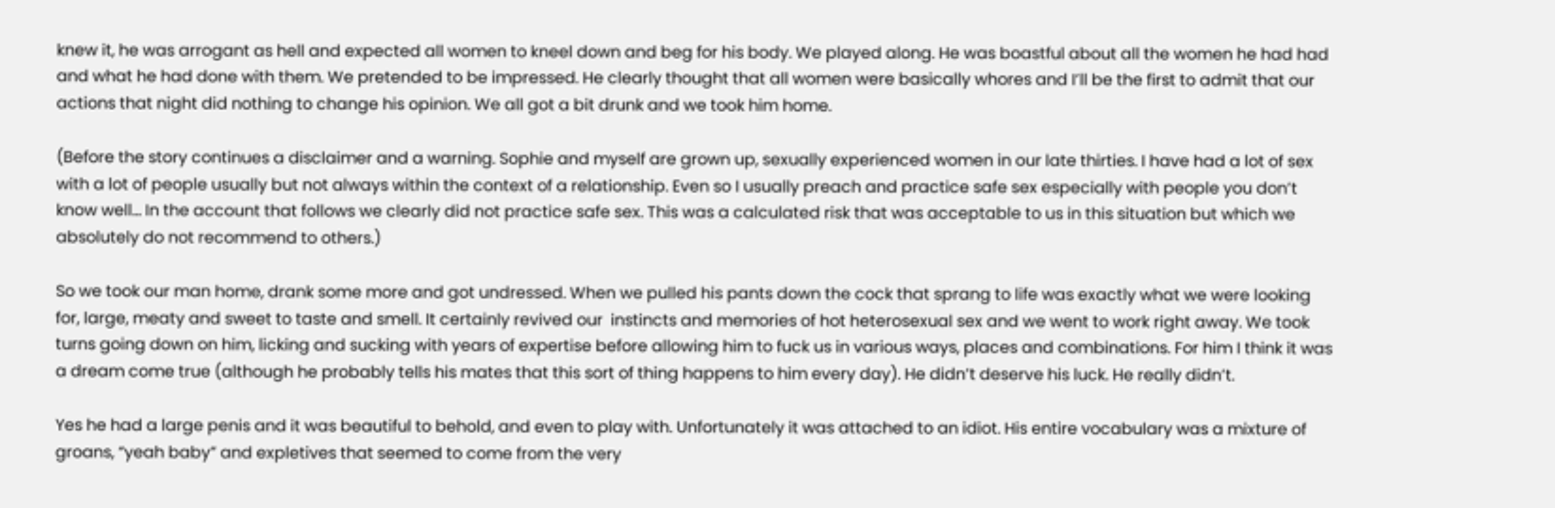knew it, he was arrogant as hell and expected all women to kneel down and beg for his body. We played along. He was boastful about all the women he had had and what he had done with them. We pretended to be impressed. He clearly thought that all women were basically whores and I’ll be the first to admit that our actions that night did nothing to change his opinion. We all got a bit drunk and we took him home.

(Before the story continues a disclaimer and a warning. Sophie and myself are grown up, sexually experienced women in our late thirties. I have had a lot of sex with a lot of people usually but not always within the context of a relationship. Even so I usually preach and practice safe sex especially with people you don’t know well… In the account that follows we clearly did not practice safe sex. This was a calculated risk that was acceptable to us in this situation but which we absolutely do not recommend to others.)

So we took our man home, drank some more and got undressed. When we pulled his pants down the cock that sprang to life was exactly what we were looking for, large, meaty and sweet to taste and smell. It certainly revived our  instincts and memories of hot heterosexual sex and we went to work right away. We took turns going down on him, licking and sucking with years of expertise before allowing him to fuck us in various ways, places and combinations. For him I think it was a dream come true (although he probably tells his mates that this sort of thing happens to him every day). He didn’t deserve his luck. He really didn’t.

Yes he had a large penis and it was beautiful to behold, and even to play with. Unfortunately it was attached to an idiot. His entire vocabulary was a mixture of groans, “yeah baby” and expletives that seemed to come from the very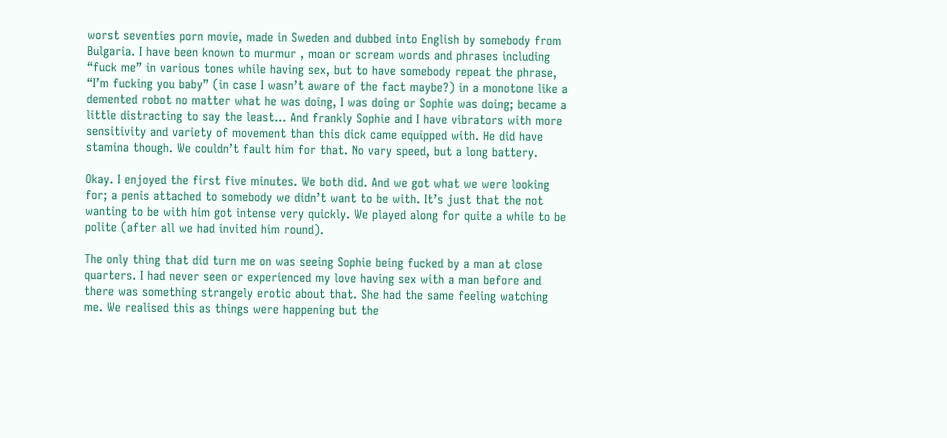worst seventies porn movie, made in Sweden and dubbed into English by somebody from Bulgaria. I have been known to murmur , moan or scream words and phrases including “fuck me” in various tones while having sex, but to have somebody repeat the phrase, “I’m fucking you baby” (in case I wasn’t aware of the fact maybe?) in a monotone like a demented robot no matter what he was doing, I was doing or Sophie was doing; became a little distracting to say the least… And frankly Sophie and I have vibrators with more sensitivity and variety of movement than this dick came equipped with. He did have stamina though. We couldn’t fault him for that. No vary speed, but a long battery.

Okay. I enjoyed the first five minutes. We both did. And we got what we were looking for; a penis attached to somebody we didn’t want to be with. It’s just that the not wanting to be with him got intense very quickly. We played along for quite a while to be polite (after all we had invited him round).

The only thing that did turn me on was seeing Sophie being fucked by a man at close quarters. I had never seen or experienced my love having sex with a man before and there was something strangely erotic about that. She had the same feeling watching me. We realised this as things were happening but the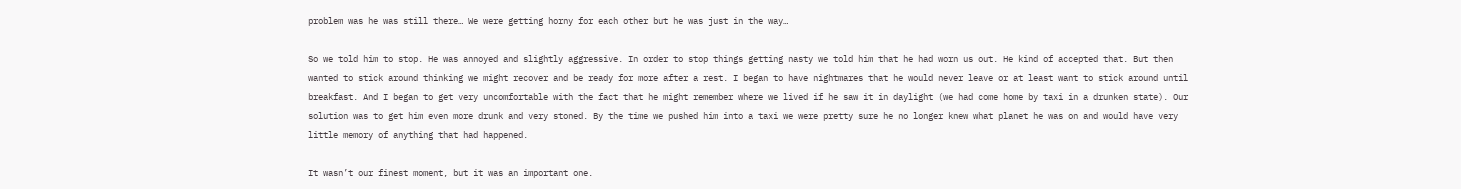problem was he was still there… We were getting horny for each other but he was just in the way…

So we told him to stop. He was annoyed and slightly aggressive. In order to stop things getting nasty we told him that he had worn us out. He kind of accepted that. But then wanted to stick around thinking we might recover and be ready for more after a rest. I began to have nightmares that he would never leave or at least want to stick around until breakfast. And I began to get very uncomfortable with the fact that he might remember where we lived if he saw it in daylight (we had come home by taxi in a drunken state). Our solution was to get him even more drunk and very stoned. By the time we pushed him into a taxi we were pretty sure he no longer knew what planet he was on and would have very little memory of anything that had happened.

It wasn’t our finest moment, but it was an important one.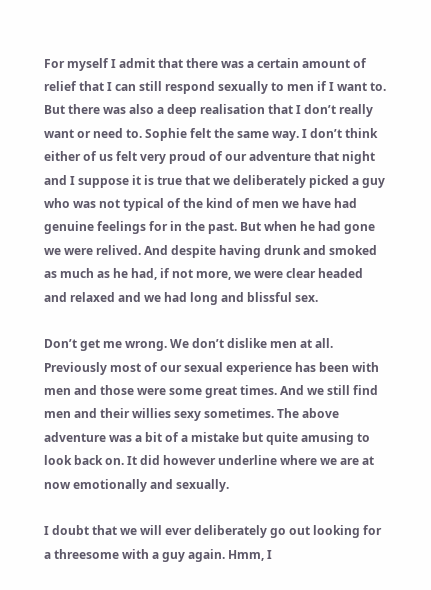For myself I admit that there was a certain amount of relief that I can still respond sexually to men if I want to. But there was also a deep realisation that I don’t really want or need to. Sophie felt the same way. I don’t think either of us felt very proud of our adventure that night and I suppose it is true that we deliberately picked a guy who was not typical of the kind of men we have had genuine feelings for in the past. But when he had gone we were relived. And despite having drunk and smoked as much as he had, if not more, we were clear headed and relaxed and we had long and blissful sex.

Don’t get me wrong. We don’t dislike men at all. Previously most of our sexual experience has been with men and those were some great times. And we still find men and their willies sexy sometimes. The above adventure was a bit of a mistake but quite amusing to look back on. It did however underline where we are at now emotionally and sexually.

I doubt that we will ever deliberately go out looking for a threesome with a guy again. Hmm, I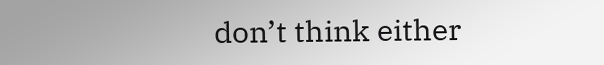don’t think either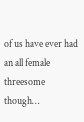of us have ever had an all female threesome though…